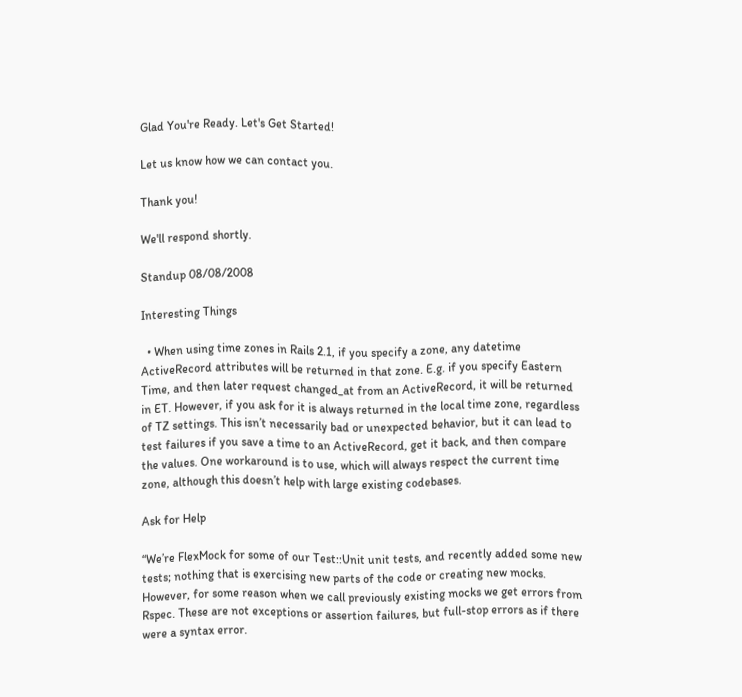Glad You're Ready. Let's Get Started!

Let us know how we can contact you.

Thank you!

We'll respond shortly.

Standup 08/08/2008

Interesting Things

  • When using time zones in Rails 2.1, if you specify a zone, any datetime ActiveRecord attributes will be returned in that zone. E.g. if you specify Eastern Time, and then later request changed_at from an ActiveRecord, it will be returned in ET. However, if you ask for it is always returned in the local time zone, regardless of TZ settings. This isn’t necessarily bad or unexpected behavior, but it can lead to test failures if you save a time to an ActiveRecord, get it back, and then compare the values. One workaround is to use, which will always respect the current time zone, although this doesn’t help with large existing codebases.

Ask for Help

“We’re FlexMock for some of our Test::Unit unit tests, and recently added some new tests; nothing that is exercising new parts of the code or creating new mocks. However, for some reason when we call previously existing mocks we get errors from Rspec. These are not exceptions or assertion failures, but full-stop errors as if there were a syntax error.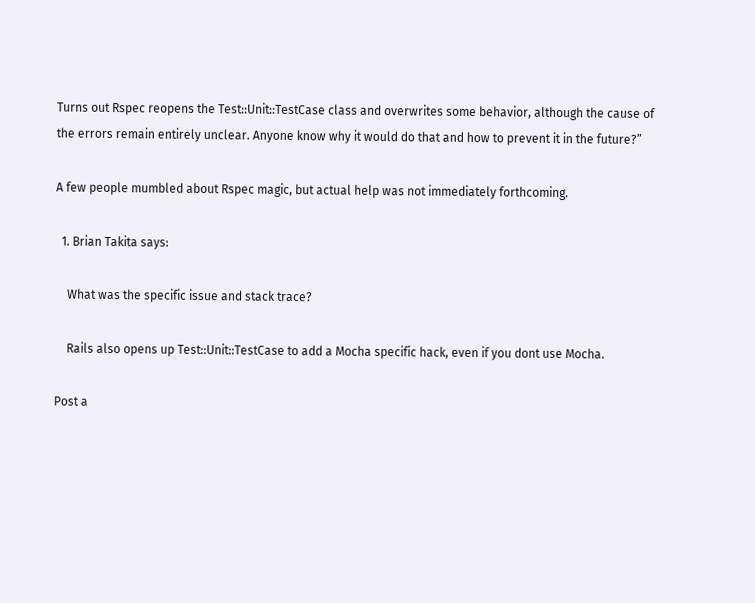Turns out Rspec reopens the Test::Unit::TestCase class and overwrites some behavior, although the cause of the errors remain entirely unclear. Anyone know why it would do that and how to prevent it in the future?”

A few people mumbled about Rspec magic, but actual help was not immediately forthcoming.

  1. Brian Takita says:

    What was the specific issue and stack trace?

    Rails also opens up Test::Unit::TestCase to add a Mocha specific hack, even if you dont use Mocha.

Post a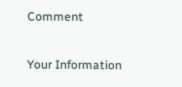Comment

Your Information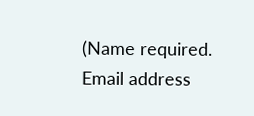(Name required. Email address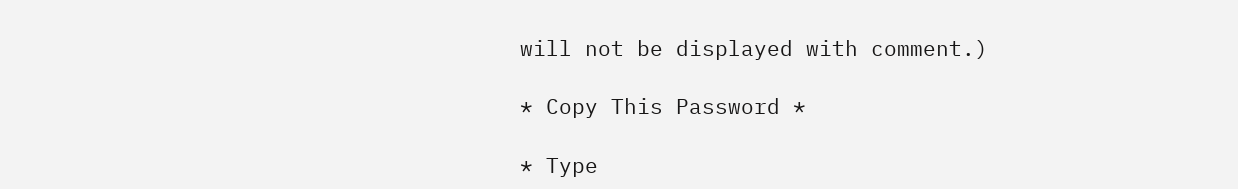will not be displayed with comment.)

* Copy This Password *

* Type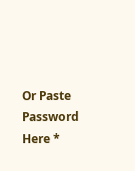Or Paste Password Here *